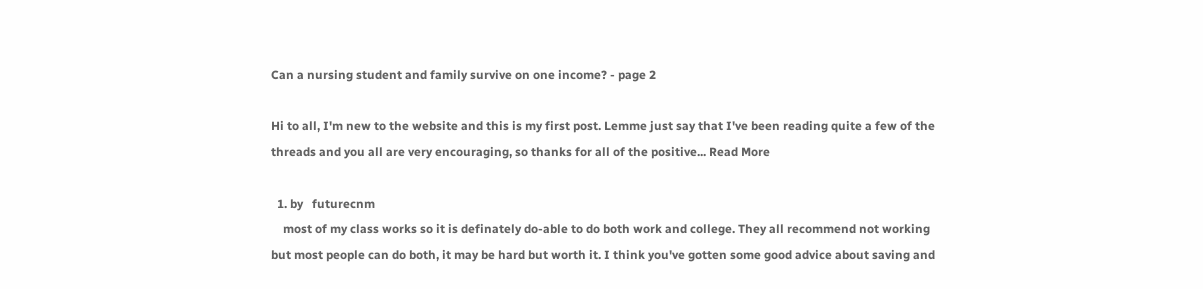Can a nursing student and family survive on one income? - page 2

Hi to all, I'm new to the website and this is my first post. Lemme just say that I've been reading quite a few of the threads and you all are very encouraging, so thanks for all of the positive... Read More

  1. by   futurecnm
    most of my class works so it is definately do-able to do both work and college. They all recommend not working but most people can do both, it may be hard but worth it. I think you've gotten some good advice about saving and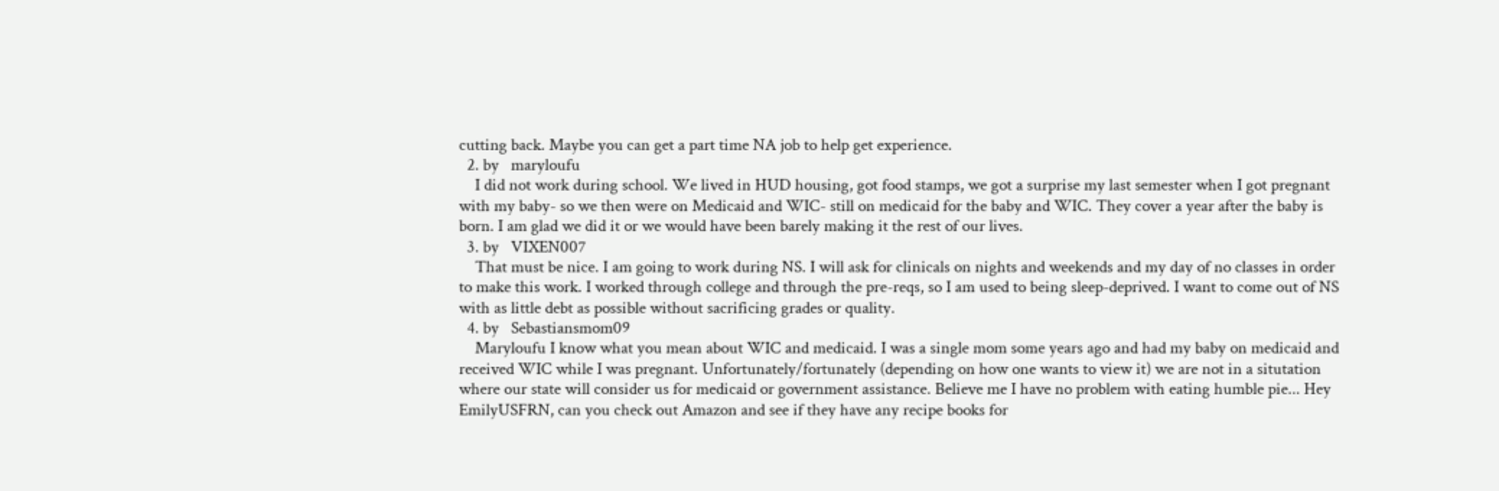cutting back. Maybe you can get a part time NA job to help get experience.
  2. by   maryloufu
    I did not work during school. We lived in HUD housing, got food stamps, we got a surprise my last semester when I got pregnant with my baby- so we then were on Medicaid and WIC- still on medicaid for the baby and WIC. They cover a year after the baby is born. I am glad we did it or we would have been barely making it the rest of our lives.
  3. by   VIXEN007
    That must be nice. I am going to work during NS. I will ask for clinicals on nights and weekends and my day of no classes in order to make this work. I worked through college and through the pre-reqs, so I am used to being sleep-deprived. I want to come out of NS with as little debt as possible without sacrificing grades or quality.
  4. by   Sebastiansmom09
    Maryloufu I know what you mean about WIC and medicaid. I was a single mom some years ago and had my baby on medicaid and received WIC while I was pregnant. Unfortunately/fortunately (depending on how one wants to view it) we are not in a situtation where our state will consider us for medicaid or government assistance. Believe me I have no problem with eating humble pie... Hey EmilyUSFRN, can you check out Amazon and see if they have any recipe books for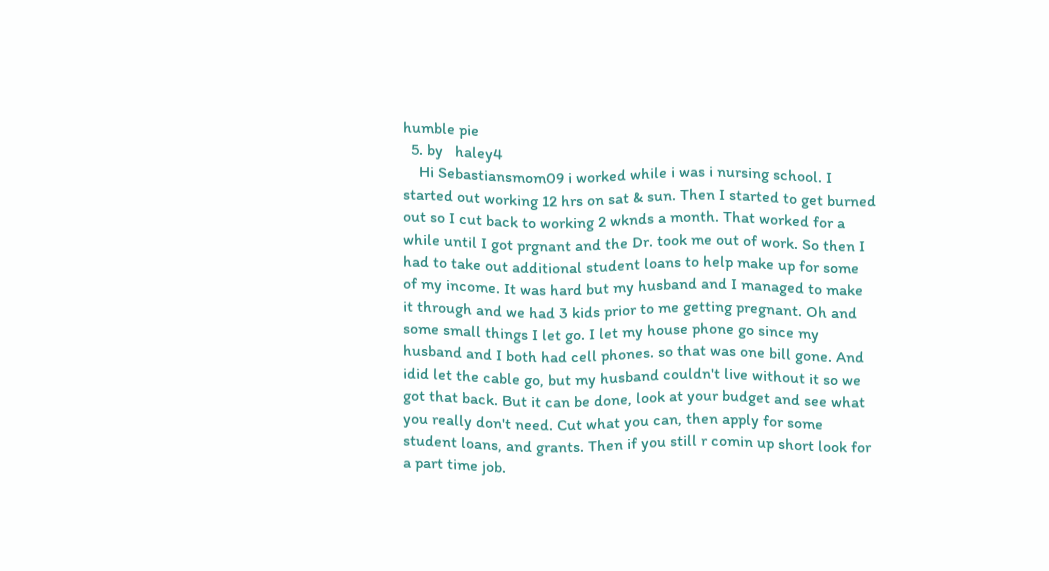humble pie
  5. by   haley4
    Hi Sebastiansmom09 i worked while i was i nursing school. I started out working 12 hrs on sat & sun. Then I started to get burned out so I cut back to working 2 wknds a month. That worked for a while until I got prgnant and the Dr. took me out of work. So then I had to take out additional student loans to help make up for some of my income. It was hard but my husband and I managed to make it through and we had 3 kids prior to me getting pregnant. Oh and some small things I let go. I let my house phone go since my husband and I both had cell phones. so that was one bill gone. And idid let the cable go, but my husband couldn't live without it so we got that back. But it can be done, look at your budget and see what you really don't need. Cut what you can, then apply for some student loans, and grants. Then if you still r comin up short look for a part time job.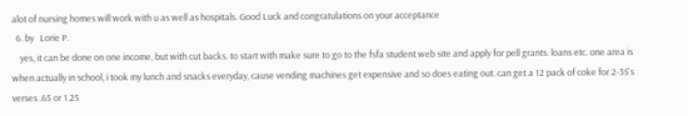alot of nursing homes will work with u as well as hospitals. Good Luck and congratulations on your acceptance
  6. by   Lorie P.
    yes, it can be done on one income, but with cut backs. to start with make sure to go to the fsfa student web site and apply for pell grants. loans etc. one area is when actually in school, i took my lunch and snacks everyday, cause vending machines get expensive and so does eating out. can get a 12 pack of coke for 2-3$'s verses .65 or 1.25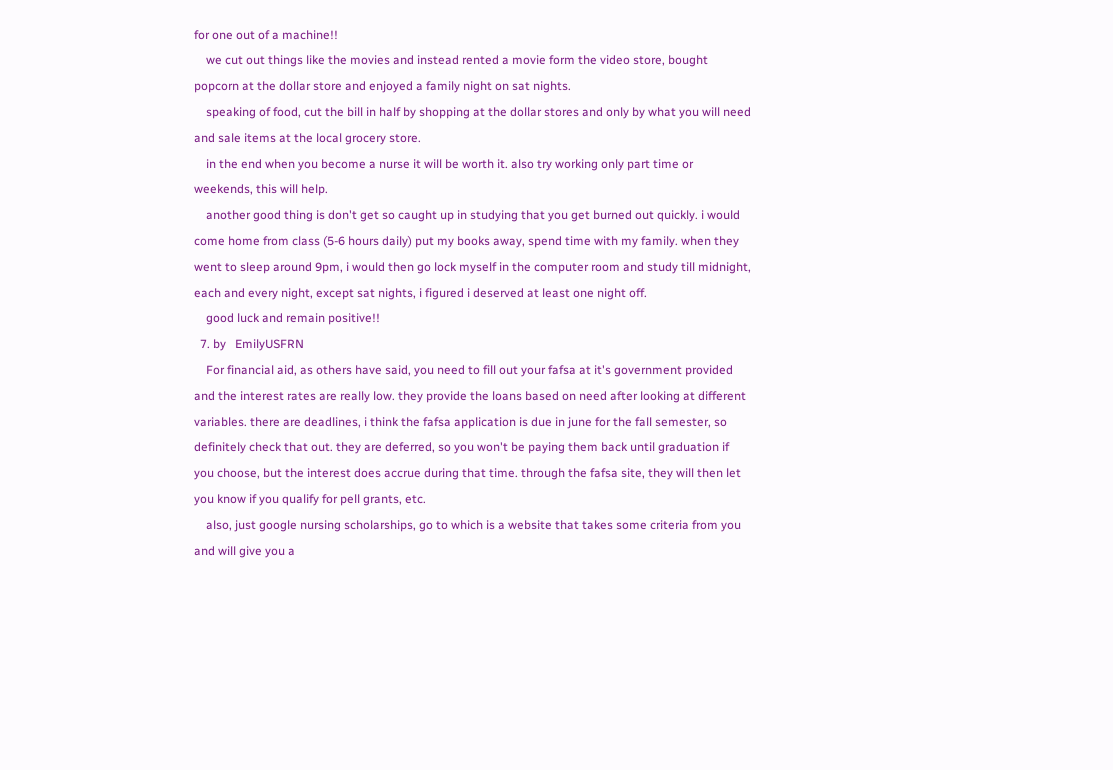for one out of a machine!!
    we cut out things like the movies and instead rented a movie form the video store, bought popcorn at the dollar store and enjoyed a family night on sat nights.
    speaking of food, cut the bill in half by shopping at the dollar stores and only by what you will need and sale items at the local grocery store.
    in the end when you become a nurse it will be worth it. also try working only part time or weekends, this will help.
    another good thing is don't get so caught up in studying that you get burned out quickly. i would come home from class (5-6 hours daily) put my books away, spend time with my family. when they went to sleep around 9pm, i would then go lock myself in the computer room and study till midnight, each and every night, except sat nights, i figured i deserved at least one night off.
    good luck and remain positive!!
  7. by   EmilyUSFRN
    For financial aid, as others have said, you need to fill out your fafsa at it's government provided and the interest rates are really low. they provide the loans based on need after looking at different variables. there are deadlines, i think the fafsa application is due in june for the fall semester, so definitely check that out. they are deferred, so you won't be paying them back until graduation if you choose, but the interest does accrue during that time. through the fafsa site, they will then let you know if you qualify for pell grants, etc.
    also, just google nursing scholarships, go to which is a website that takes some criteria from you and will give you a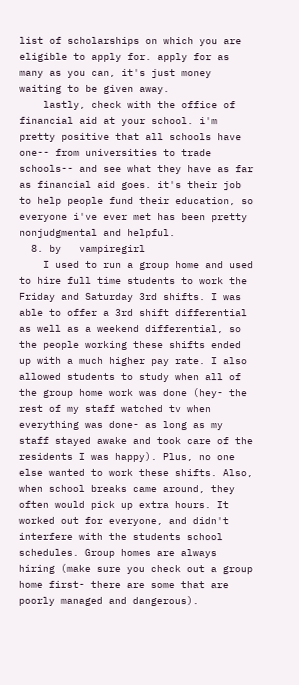list of scholarships on which you are eligible to apply for. apply for as many as you can, it's just money waiting to be given away.
    lastly, check with the office of financial aid at your school. i'm pretty positive that all schools have one-- from universities to trade schools-- and see what they have as far as financial aid goes. it's their job to help people fund their education, so everyone i've ever met has been pretty nonjudgmental and helpful.
  8. by   vampiregirl
    I used to run a group home and used to hire full time students to work the Friday and Saturday 3rd shifts. I was able to offer a 3rd shift differential as well as a weekend differential, so the people working these shifts ended up with a much higher pay rate. I also allowed students to study when all of the group home work was done (hey- the rest of my staff watched tv when everything was done- as long as my staff stayed awake and took care of the residents I was happy). Plus, no one else wanted to work these shifts. Also, when school breaks came around, they often would pick up extra hours. It worked out for everyone, and didn't interfere with the students school schedules. Group homes are always hiring (make sure you check out a group home first- there are some that are poorly managed and dangerous).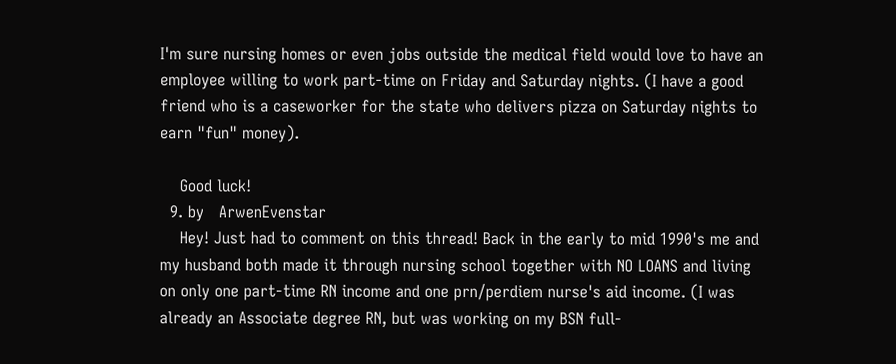I'm sure nursing homes or even jobs outside the medical field would love to have an employee willing to work part-time on Friday and Saturday nights. (I have a good friend who is a caseworker for the state who delivers pizza on Saturday nights to earn "fun" money).

    Good luck!
  9. by   ArwenEvenstar
    Hey! Just had to comment on this thread! Back in the early to mid 1990's me and my husband both made it through nursing school together with NO LOANS and living on only one part-time RN income and one prn/perdiem nurse's aid income. (I was already an Associate degree RN, but was working on my BSN full-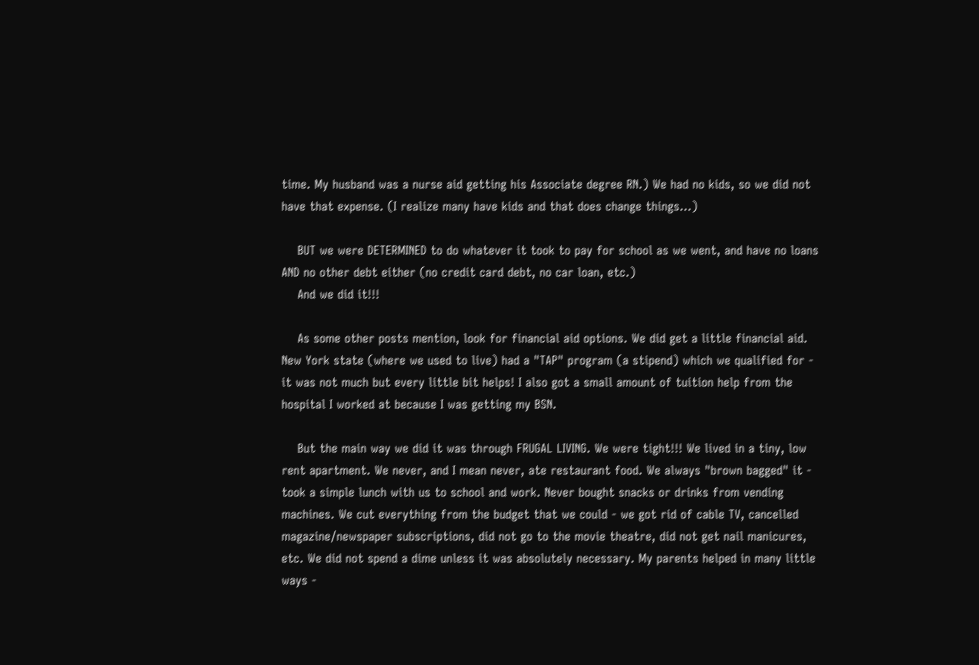time. My husband was a nurse aid getting his Associate degree RN.) We had no kids, so we did not have that expense. (I realize many have kids and that does change things...)

    BUT we were DETERMINED to do whatever it took to pay for school as we went, and have no loans AND no other debt either (no credit card debt, no car loan, etc.)
    And we did it!!!

    As some other posts mention, look for financial aid options. We did get a little financial aid. New York state (where we used to live) had a "TAP" program (a stipend) which we qualified for - it was not much but every little bit helps! I also got a small amount of tuition help from the hospital I worked at because I was getting my BSN.

    But the main way we did it was through FRUGAL LIVING. We were tight!!! We lived in a tiny, low rent apartment. We never, and I mean never, ate restaurant food. We always "brown bagged" it - took a simple lunch with us to school and work. Never bought snacks or drinks from vending machines. We cut everything from the budget that we could - we got rid of cable TV, cancelled magazine/newspaper subscriptions, did not go to the movie theatre, did not get nail manicures, etc. We did not spend a dime unless it was absolutely necessary. My parents helped in many little ways -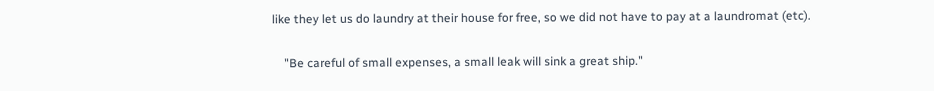like they let us do laundry at their house for free, so we did not have to pay at a laundromat (etc).

    "Be careful of small expenses, a small leak will sink a great ship."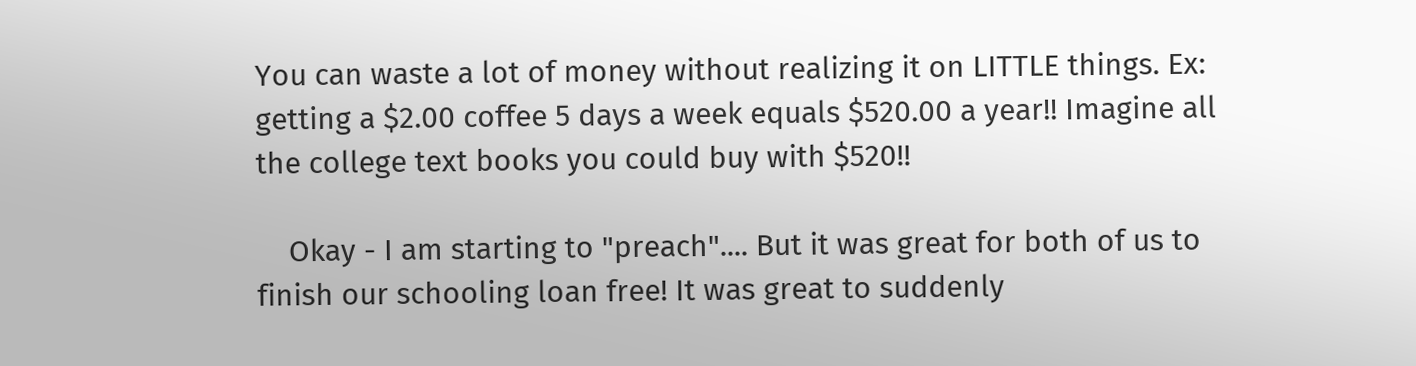You can waste a lot of money without realizing it on LITTLE things. Ex: getting a $2.00 coffee 5 days a week equals $520.00 a year!! Imagine all the college text books you could buy with $520!!

    Okay - I am starting to "preach".... But it was great for both of us to finish our schooling loan free! It was great to suddenly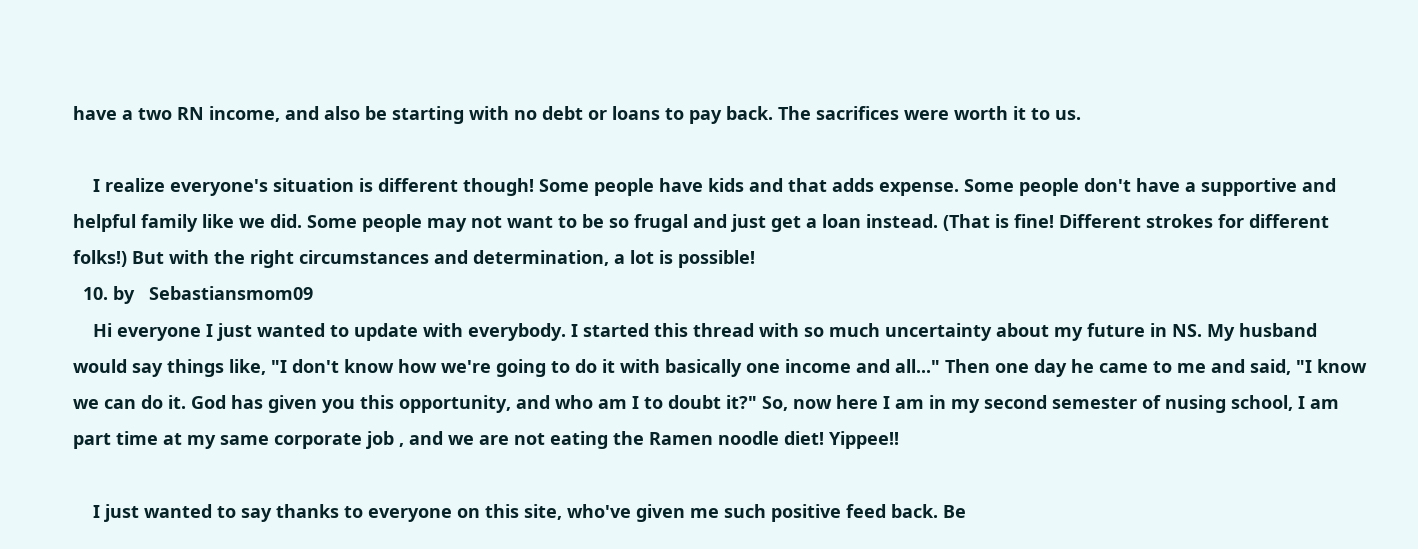have a two RN income, and also be starting with no debt or loans to pay back. The sacrifices were worth it to us.

    I realize everyone's situation is different though! Some people have kids and that adds expense. Some people don't have a supportive and helpful family like we did. Some people may not want to be so frugal and just get a loan instead. (That is fine! Different strokes for different folks!) But with the right circumstances and determination, a lot is possible!
  10. by   Sebastiansmom09
    Hi everyone I just wanted to update with everybody. I started this thread with so much uncertainty about my future in NS. My husband would say things like, "I don't know how we're going to do it with basically one income and all..." Then one day he came to me and said, "I know we can do it. God has given you this opportunity, and who am I to doubt it?" So, now here I am in my second semester of nusing school, I am part time at my same corporate job , and we are not eating the Ramen noodle diet! Yippee!!

    I just wanted to say thanks to everyone on this site, who've given me such positive feed back. Be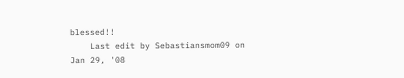blessed!!
    Last edit by Sebastiansmom09 on Jan 29, '08